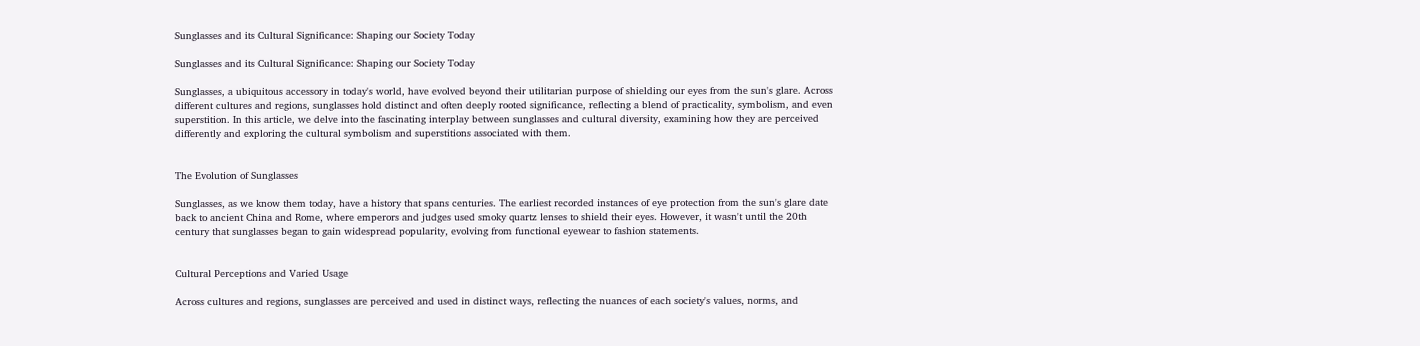Sunglasses and its Cultural Significance: Shaping our Society Today

Sunglasses and its Cultural Significance: Shaping our Society Today

Sunglasses, a ubiquitous accessory in today's world, have evolved beyond their utilitarian purpose of shielding our eyes from the sun's glare. Across different cultures and regions, sunglasses hold distinct and often deeply rooted significance, reflecting a blend of practicality, symbolism, and even superstition. In this article, we delve into the fascinating interplay between sunglasses and cultural diversity, examining how they are perceived differently and exploring the cultural symbolism and superstitions associated with them.


The Evolution of Sunglasses

Sunglasses, as we know them today, have a history that spans centuries. The earliest recorded instances of eye protection from the sun's glare date back to ancient China and Rome, where emperors and judges used smoky quartz lenses to shield their eyes. However, it wasn't until the 20th century that sunglasses began to gain widespread popularity, evolving from functional eyewear to fashion statements.


Cultural Perceptions and Varied Usage

Across cultures and regions, sunglasses are perceived and used in distinct ways, reflecting the nuances of each society's values, norms, and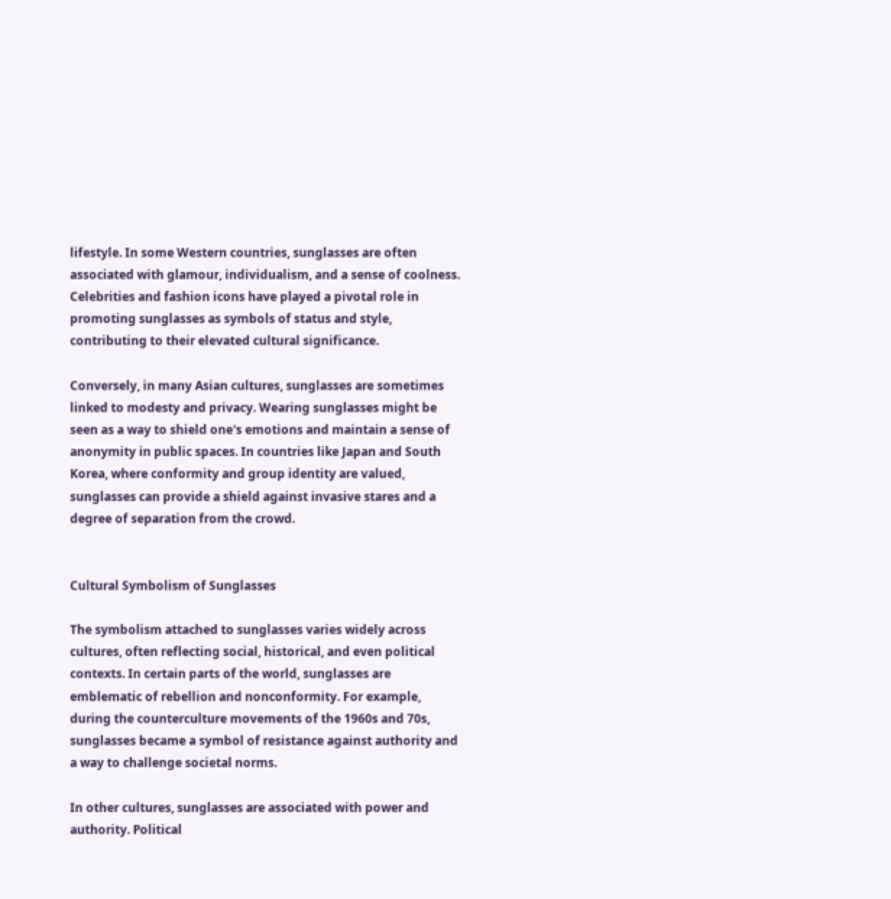lifestyle. In some Western countries, sunglasses are often associated with glamour, individualism, and a sense of coolness. Celebrities and fashion icons have played a pivotal role in promoting sunglasses as symbols of status and style, contributing to their elevated cultural significance.

Conversely, in many Asian cultures, sunglasses are sometimes linked to modesty and privacy. Wearing sunglasses might be seen as a way to shield one's emotions and maintain a sense of anonymity in public spaces. In countries like Japan and South Korea, where conformity and group identity are valued, sunglasses can provide a shield against invasive stares and a degree of separation from the crowd.


Cultural Symbolism of Sunglasses

The symbolism attached to sunglasses varies widely across cultures, often reflecting social, historical, and even political contexts. In certain parts of the world, sunglasses are emblematic of rebellion and nonconformity. For example, during the counterculture movements of the 1960s and 70s, sunglasses became a symbol of resistance against authority and a way to challenge societal norms.

In other cultures, sunglasses are associated with power and authority. Political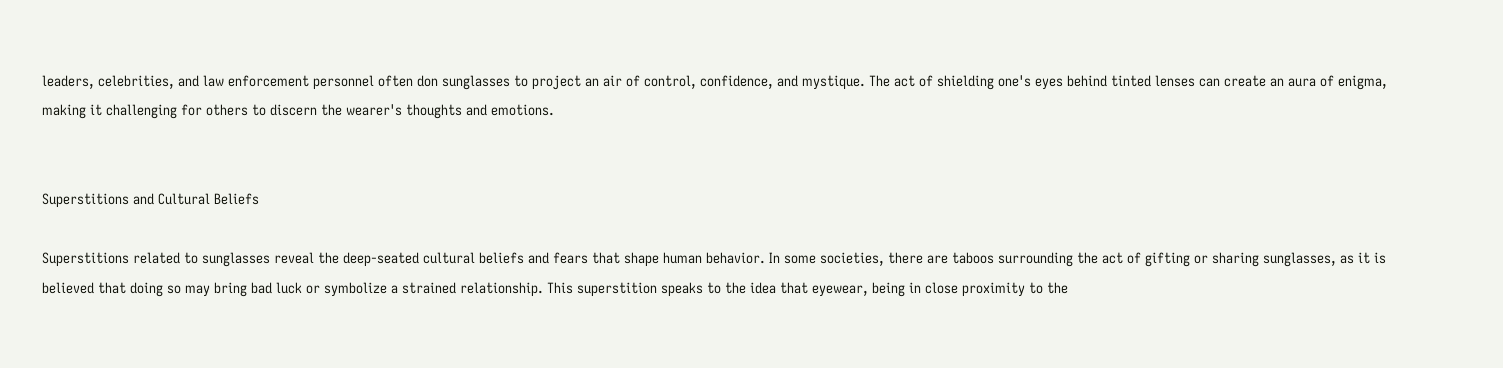leaders, celebrities, and law enforcement personnel often don sunglasses to project an air of control, confidence, and mystique. The act of shielding one's eyes behind tinted lenses can create an aura of enigma, making it challenging for others to discern the wearer's thoughts and emotions.


Superstitions and Cultural Beliefs

Superstitions related to sunglasses reveal the deep-seated cultural beliefs and fears that shape human behavior. In some societies, there are taboos surrounding the act of gifting or sharing sunglasses, as it is believed that doing so may bring bad luck or symbolize a strained relationship. This superstition speaks to the idea that eyewear, being in close proximity to the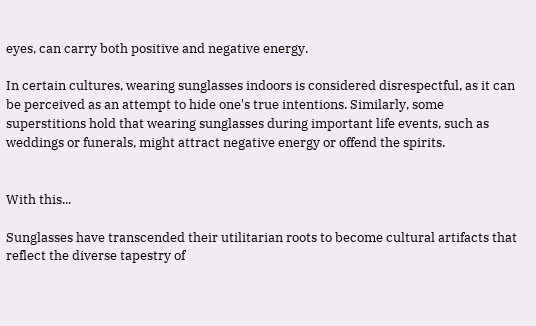eyes, can carry both positive and negative energy.

In certain cultures, wearing sunglasses indoors is considered disrespectful, as it can be perceived as an attempt to hide one's true intentions. Similarly, some superstitions hold that wearing sunglasses during important life events, such as weddings or funerals, might attract negative energy or offend the spirits.


With this...

Sunglasses have transcended their utilitarian roots to become cultural artifacts that reflect the diverse tapestry of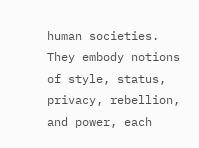human societies. They embody notions of style, status, privacy, rebellion, and power, each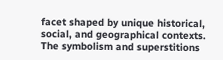facet shaped by unique historical, social, and geographical contexts. The symbolism and superstitions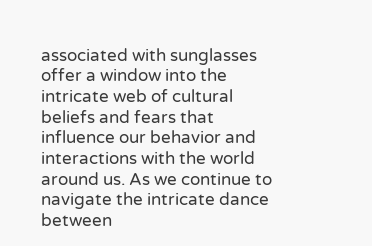associated with sunglasses offer a window into the intricate web of cultural beliefs and fears that influence our behavior and interactions with the world around us. As we continue to navigate the intricate dance between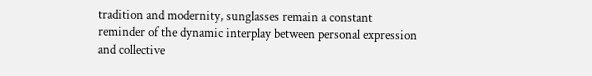tradition and modernity, sunglasses remain a constant reminder of the dynamic interplay between personal expression and collective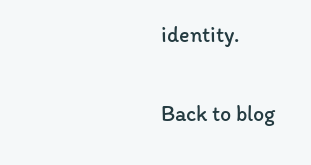identity.

Back to blog